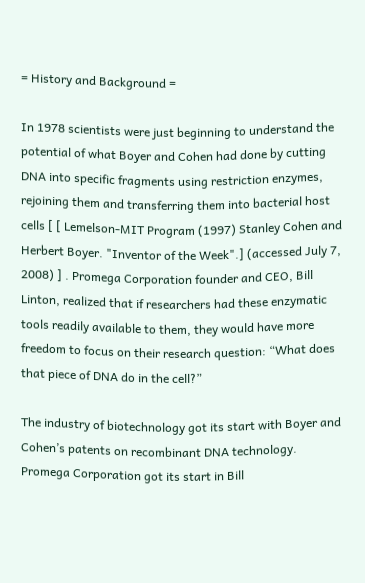= History and Background =

In 1978 scientists were just beginning to understand the potential of what Boyer and Cohen had done by cutting DNA into specific fragments using restriction enzymes, rejoining them and transferring them into bacterial host cells [ [ Lemelson-MIT Program (1997) Stanley Cohen and Herbert Boyer. "Inventor of the Week".] (accessed July 7, 2008) ] . Promega Corporation founder and CEO, Bill Linton, realized that if researchers had these enzymatic tools readily available to them, they would have more freedom to focus on their research question: “What does that piece of DNA do in the cell?”

The industry of biotechnology got its start with Boyer and Cohen’s patents on recombinant DNA technology. Promega Corporation got its start in Bill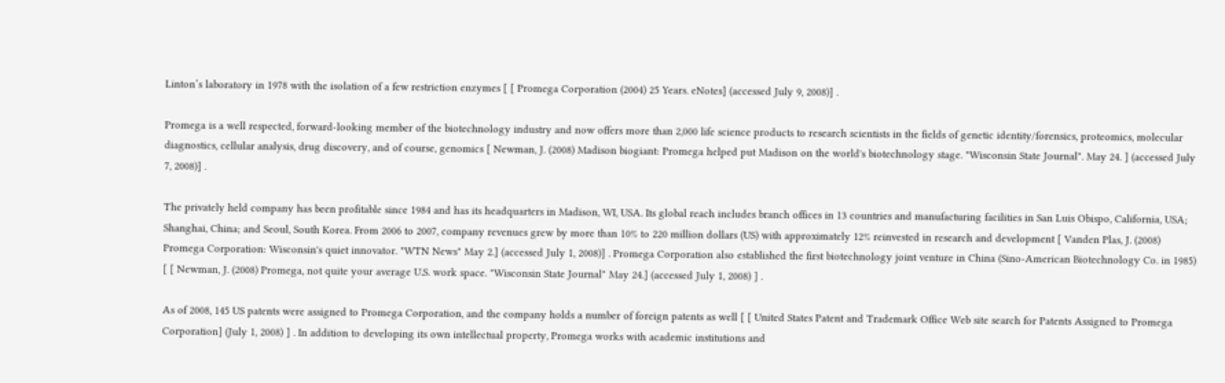Linton’s laboratory in 1978 with the isolation of a few restriction enzymes [ [ Promega Corporation (2004) 25 Years. eNotes] (accessed July 9, 2008)] .

Promega is a well respected, forward-looking member of the biotechnology industry and now offers more than 2,000 life science products to research scientists in the fields of genetic identity/forensics, proteomics, molecular diagnostics, cellular analysis, drug discovery, and of course, genomics [ Newman, J. (2008) Madison biogiant: Promega helped put Madison on the world's biotechnology stage. "Wisconsin State Journal". May 24. ] (accessed July 7, 2008)] .

The privately held company has been profitable since 1984 and has its headquarters in Madison, WI, USA. Its global reach includes branch offices in 13 countries and manufacturing facilities in San Luis Obispo, California, USA; Shanghai, China; and Seoul, South Korea. From 2006 to 2007, company revenues grew by more than 10% to 220 million dollars (US) with approximately 12% reinvested in research and development [ Vanden Plas, J. (2008) Promega Corporation: Wisconsin's quiet innovator. "WTN News" May 2.] (accessed July 1, 2008)] . Promega Corporation also established the first biotechnology joint venture in China (Sino-American Biotechnology Co. in 1985) [ [ Newman, J. (2008) Promega, not quite your average U.S. work space. "Wisconsin State Journal" May 24.] (accessed July 1, 2008) ] .

As of 2008, 145 US patents were assigned to Promega Corporation, and the company holds a number of foreign patents as well [ [ United States Patent and Trademark Office Web site search for Patents Assigned to Promega Corporation] (July 1, 2008) ] . In addition to developing its own intellectual property, Promega works with academic institutions and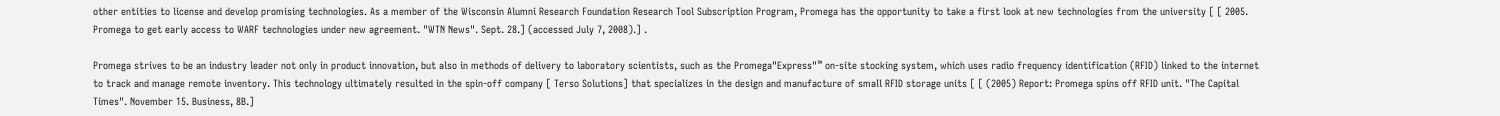other entities to license and develop promising technologies. As a member of the Wisconsin Alumni Research Foundation Research Tool Subscription Program, Promega has the opportunity to take a first look at new technologies from the university [ [ 2005. Promega to get early access to WARF technologies under new agreement. "WTN News". Sept. 28.] (accessed July 7, 2008).] .

Promega strives to be an industry leader not only in product innovation, but also in methods of delivery to laboratory scientists, such as the Promega"Express"™ on-site stocking system, which uses radio frequency identification (RFID) linked to the internet to track and manage remote inventory. This technology ultimately resulted in the spin-off company [ Terso Solutions] that specializes in the design and manufacture of small RFID storage units [ [ (2005) Report: Promega spins off RFID unit. "The Capital Times". November 15. Business, 8B.]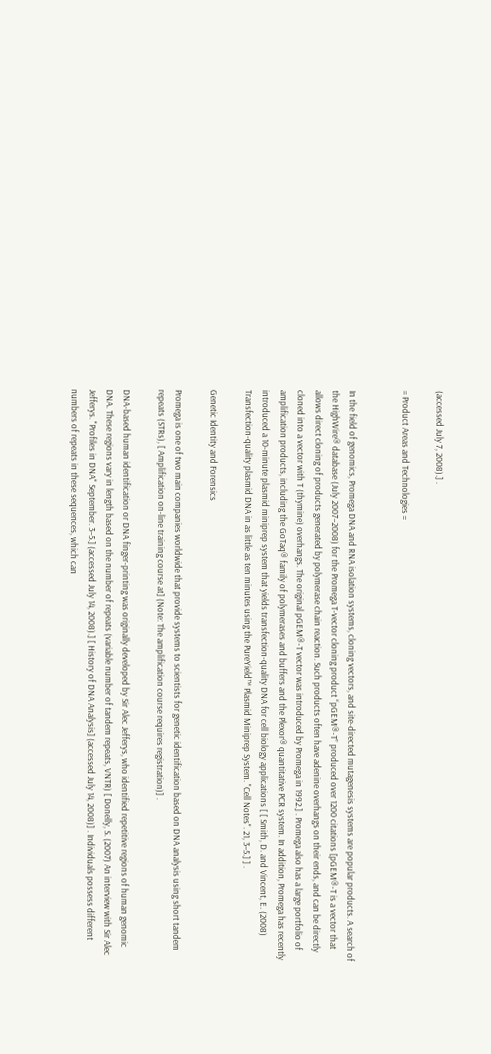(accessed July 7, 2008).] .

= Product Areas and Technologies =


In the field of genomics, Promega DNA and RNA isolation systems, cloning vectors, and site-directed mutagenesis systems are popular products. A search of the HighWire® database (July 2007–2008) for the Promega T-vector cloning product “pGEM®-T” produced over 1200 citations [pGEM®-T is a vector that allows direct cloning of products generated by polymerase chain reaction. Such products often have adenine overhangs on their ends, and can be directly cloned into a vector with T (thymine) overhangs. The original pGEM®-T vector was introduced by Promega in 1992.] . Promega also has a large portfolio of amplification products, including the GoTaq® family of polymerases and buffers and the Plexor® quantitative PCR system. In addition, Promega has recently introduced a 10-minute plasmid miniprep system that yields transfection-quality DNA for cell biology applications [ [ Smith, D. and Vincent, E. (2008) Transfection-quality plasmid DNA in as little as ten minutes using the PureYield™ Plasmid Miniprep System. "Cell Notes". 21, 3–5.] ] .

Genetic Identity and Forensics

Promega is one of two main companies worldwide that provide systems to scientists for genetic identification based on DNA analysis using short tandem repeats (STRs), [ Amplification on-line training course at] (Note: The amplification course requires registration)] .

DNA-based human identification or DNA finger-printing was originally developed by Sir Alec Jefferys, who identified repetitive regions of human genomic DNA. These regions vary in length based on the number of repeats (variable number of tandem repeats, VNTR) [ Donelly, S. (2007) An interview with Sir Alec Jefferys. "Profiles in DNA" September. 3–5.] (accessed July 14, 2008).] [ History of DNA Analysis] (accessed July 14, 2008)] . Individuals possess different numbers of repeats in these sequences, which can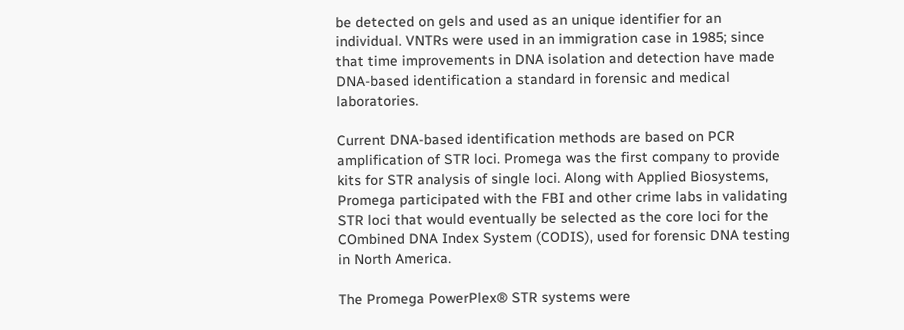be detected on gels and used as an unique identifier for an individual. VNTRs were used in an immigration case in 1985; since that time improvements in DNA isolation and detection have made DNA-based identification a standard in forensic and medical laboratories.

Current DNA-based identification methods are based on PCR amplification of STR loci. Promega was the first company to provide kits for STR analysis of single loci. Along with Applied Biosystems, Promega participated with the FBI and other crime labs in validating STR loci that would eventually be selected as the core loci for the COmbined DNA Index System (CODIS), used for forensic DNA testing in North America.

The Promega PowerPlex® STR systems were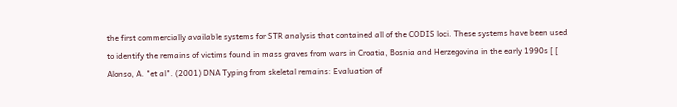the first commercially available systems for STR analysis that contained all of the CODIS loci. These systems have been used to identify the remains of victims found in mass graves from wars in Croatia, Bosnia and Herzegovina in the early 1990s [ [ Alonso, A. "et al". (2001) DNA Typing from skeletal remains: Evaluation of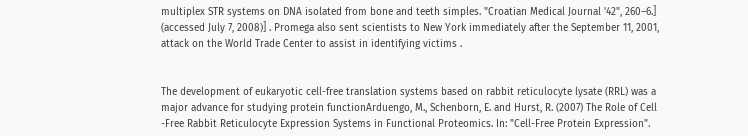multiplex STR systems on DNA isolated from bone and teeth simples. "Croatian Medical Journal '42", 260–6.] (accessed July 7, 2008)] . Promega also sent scientists to New York immediately after the September 11, 2001, attack on the World Trade Center to assist in identifying victims .


The development of eukaryotic cell-free translation systems based on rabbit reticulocyte lysate (RRL) was a major advance for studying protein functionArduengo, M., Schenborn, E. and Hurst, R. (2007) The Role of Cell -Free Rabbit Reticulocyte Expression Systems in Functional Proteomics. In: "Cell-Free Protein Expression".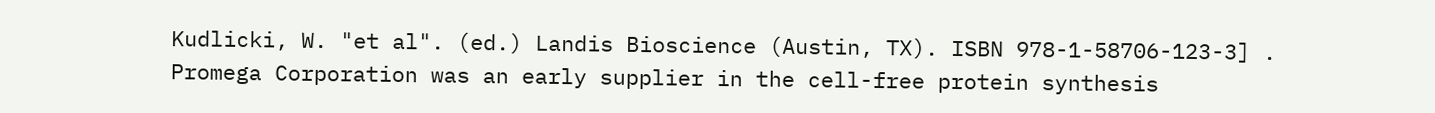Kudlicki, W. "et al". (ed.) Landis Bioscience (Austin, TX). ISBN 978-1-58706-123-3] . Promega Corporation was an early supplier in the cell-free protein synthesis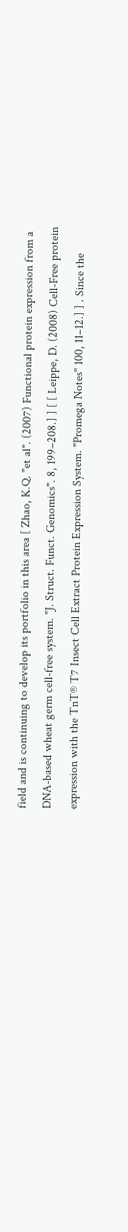field and is continuing to develop its portfolio in this area [ Zhao, K.Q. "et al". (2007) Functional protein expression from a DNA-based wheat germ cell-free system. "J. Struct. Funct. Genomics". 8, 199–208.] ] [ [ Leippe, D. (2008) Cell-Free protein expression with the TnT® T7 Insect Cell Extract Protein Expression System. "Promega Notes" 100, 11–12.] ] . Since the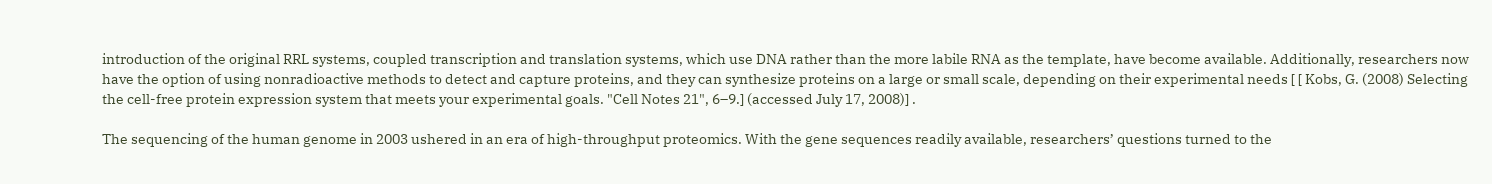introduction of the original RRL systems, coupled transcription and translation systems, which use DNA rather than the more labile RNA as the template, have become available. Additionally, researchers now have the option of using nonradioactive methods to detect and capture proteins, and they can synthesize proteins on a large or small scale, depending on their experimental needs [ [ Kobs, G. (2008) Selecting the cell-free protein expression system that meets your experimental goals. "Cell Notes 21", 6–9.] (accessed July 17, 2008)] .

The sequencing of the human genome in 2003 ushered in an era of high-throughput proteomics. With the gene sequences readily available, researchers’ questions turned to the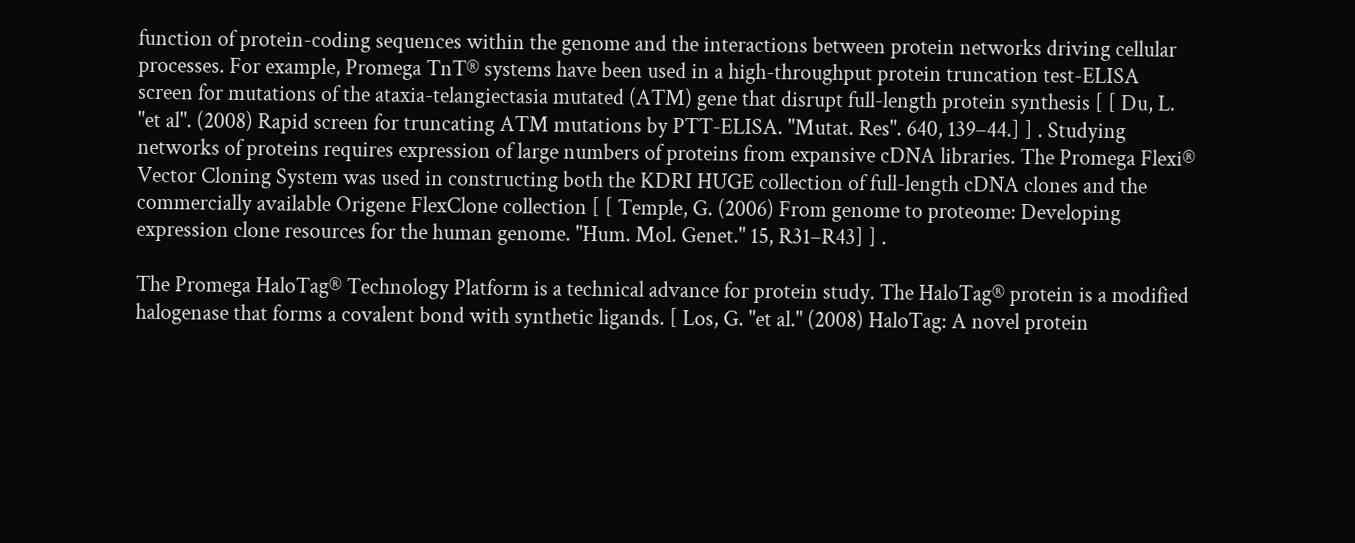function of protein-coding sequences within the genome and the interactions between protein networks driving cellular processes. For example, Promega TnT® systems have been used in a high-throughput protein truncation test-ELISA screen for mutations of the ataxia-telangiectasia mutated (ATM) gene that disrupt full-length protein synthesis [ [ Du, L. "et al". (2008) Rapid screen for truncating ATM mutations by PTT-ELISA. "Mutat. Res". 640, 139–44.] ] . Studying networks of proteins requires expression of large numbers of proteins from expansive cDNA libraries. The Promega Flexi® Vector Cloning System was used in constructing both the KDRI HUGE collection of full-length cDNA clones and the commercially available Origene FlexClone collection [ [ Temple, G. (2006) From genome to proteome: Developing expression clone resources for the human genome. "Hum. Mol. Genet." 15, R31–R43] ] .

The Promega HaloTag® Technology Platform is a technical advance for protein study. The HaloTag® protein is a modified halogenase that forms a covalent bond with synthetic ligands. [ Los, G. "et al." (2008) HaloTag: A novel protein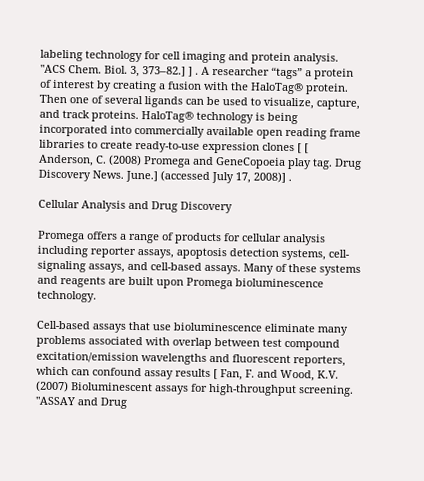labeling technology for cell imaging and protein analysis. "ACS Chem. Biol. 3, 373–82.] ] . A researcher “tags” a protein of interest by creating a fusion with the HaloTag® protein. Then one of several ligands can be used to visualize, capture, and track proteins. HaloTag® technology is being incorporated into commercially available open reading frame libraries to create ready-to-use expression clones [ [ Anderson, C. (2008) Promega and GeneCopoeia play tag. Drug Discovery News. June.] (accessed July 17, 2008)] .

Cellular Analysis and Drug Discovery

Promega offers a range of products for cellular analysis including reporter assays, apoptosis detection systems, cell-signaling assays, and cell-based assays. Many of these systems and reagents are built upon Promega bioluminescence technology.

Cell-based assays that use bioluminescence eliminate many problems associated with overlap between test compound excitation/emission wavelengths and fluorescent reporters, which can confound assay results [ Fan, F. and Wood, K.V. (2007) Bioluminescent assays for high-throughput screening. "ASSAY and Drug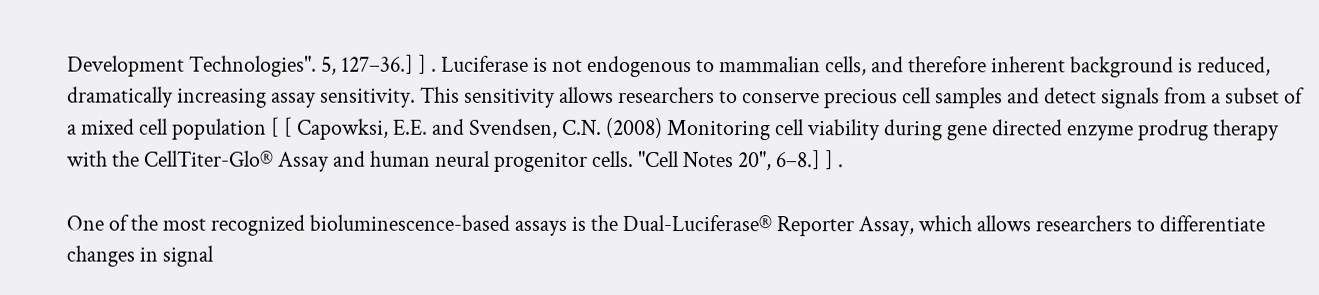Development Technologies". 5, 127–36.] ] . Luciferase is not endogenous to mammalian cells, and therefore inherent background is reduced, dramatically increasing assay sensitivity. This sensitivity allows researchers to conserve precious cell samples and detect signals from a subset of a mixed cell population [ [ Capowksi, E.E. and Svendsen, C.N. (2008) Monitoring cell viability during gene directed enzyme prodrug therapy with the CellTiter-Glo® Assay and human neural progenitor cells. "Cell Notes 20", 6–8.] ] .

One of the most recognized bioluminescence-based assays is the Dual-Luciferase® Reporter Assay, which allows researchers to differentiate changes in signal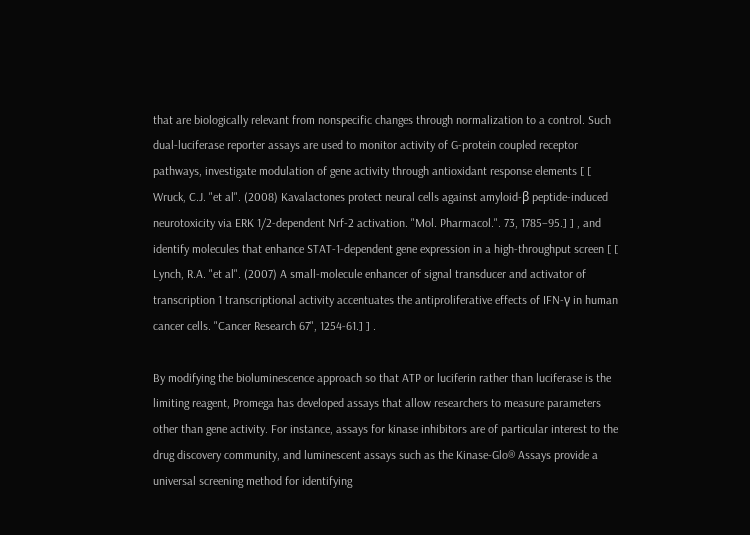that are biologically relevant from nonspecific changes through normalization to a control. Such dual-luciferase reporter assays are used to monitor activity of G-protein coupled receptor pathways, investigate modulation of gene activity through antioxidant response elements [ [ Wruck, C.J. "et al". (2008) Kavalactones protect neural cells against amyloid-β peptide-induced neurotoxicity via ERK 1/2-dependent Nrf-2 activation. "Mol. Pharmacol.". 73, 1785–95.] ] , and identify molecules that enhance STAT-1-dependent gene expression in a high-throughput screen [ [ Lynch, R.A. "et al". (2007) A small-molecule enhancer of signal transducer and activator of transcription 1 transcriptional activity accentuates the antiproliferative effects of IFN-γ in human cancer cells. "Cancer Research 67", 1254-61.] ] .

By modifying the bioluminescence approach so that ATP or luciferin rather than luciferase is the limiting reagent, Promega has developed assays that allow researchers to measure parameters other than gene activity. For instance, assays for kinase inhibitors are of particular interest to the drug discovery community, and luminescent assays such as the Kinase-Glo® Assays provide a universal screening method for identifying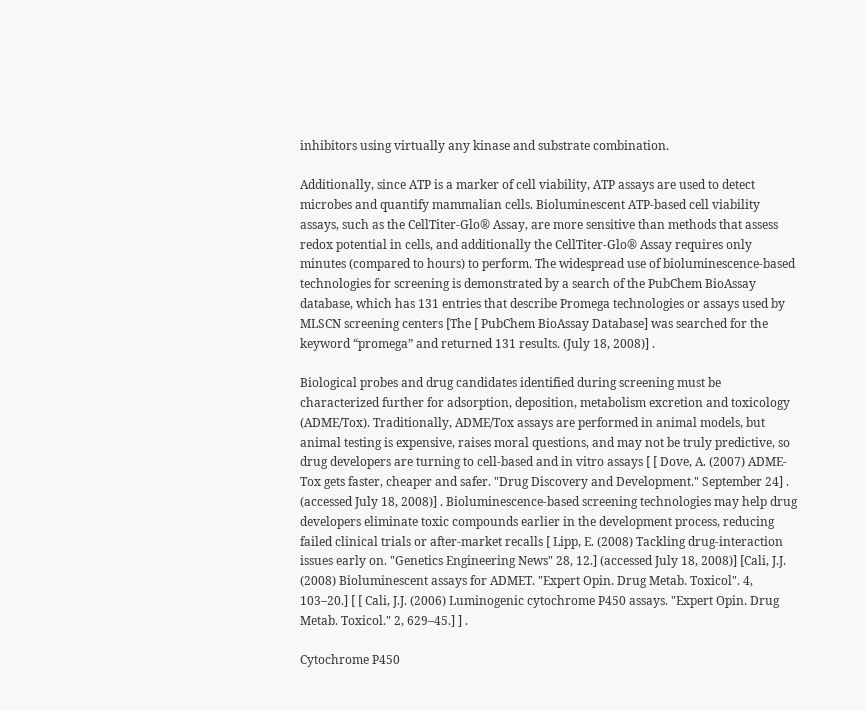inhibitors using virtually any kinase and substrate combination.

Additionally, since ATP is a marker of cell viability, ATP assays are used to detect microbes and quantify mammalian cells. Bioluminescent ATP-based cell viability assays, such as the CellTiter-Glo® Assay, are more sensitive than methods that assess redox potential in cells, and additionally the CellTiter-Glo® Assay requires only minutes (compared to hours) to perform. The widespread use of bioluminescence-based technologies for screening is demonstrated by a search of the PubChem BioAssay database, which has 131 entries that describe Promega technologies or assays used by MLSCN screening centers [The [ PubChem BioAssay Database] was searched for the keyword “promega” and returned 131 results. (July 18, 2008)] .

Biological probes and drug candidates identified during screening must be characterized further for adsorption, deposition, metabolism excretion and toxicology (ADME/Tox). Traditionally, ADME/Tox assays are performed in animal models, but animal testing is expensive, raises moral questions, and may not be truly predictive, so drug developers are turning to cell-based and in vitro assays [ [ Dove, A. (2007) ADME-Tox gets faster, cheaper and safer. "Drug Discovery and Development." September 24] . (accessed July 18, 2008)] . Bioluminescence-based screening technologies may help drug developers eliminate toxic compounds earlier in the development process, reducing failed clinical trials or after-market recalls [ Lipp, E. (2008) Tackling drug-interaction issues early on. "Genetics Engineering News" 28, 12.] (accessed July 18, 2008)] [Cali, J.J. (2008) Bioluminescent assays for ADMET. "Expert Opin. Drug Metab. Toxicol". 4, 103–20.] [ [ Cali, J.J. (2006) Luminogenic cytochrome P450 assays. "Expert Opin. Drug Metab. Toxicol." 2, 629–45.] ] .

Cytochrome P450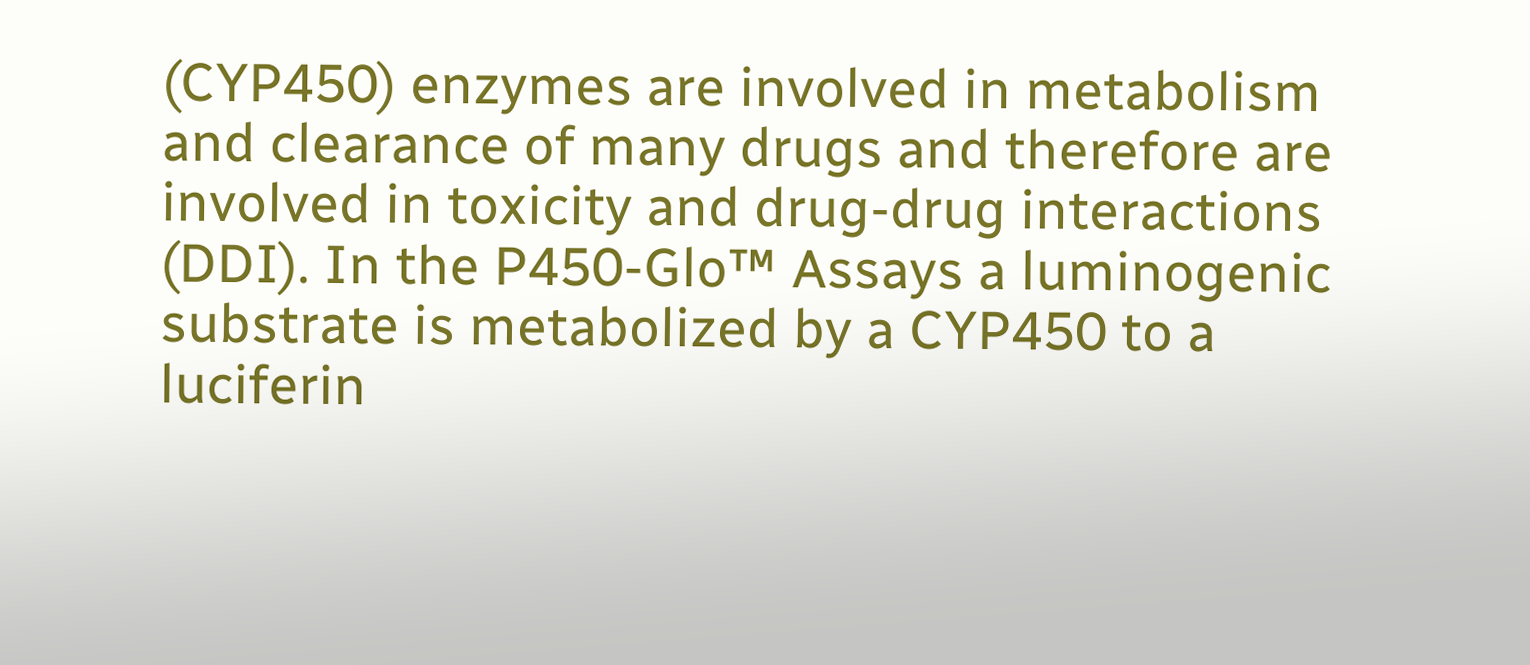(CYP450) enzymes are involved in metabolism and clearance of many drugs and therefore are involved in toxicity and drug-drug interactions (DDI). In the P450-Glo™ Assays a luminogenic substrate is metabolized by a CYP450 to a luciferin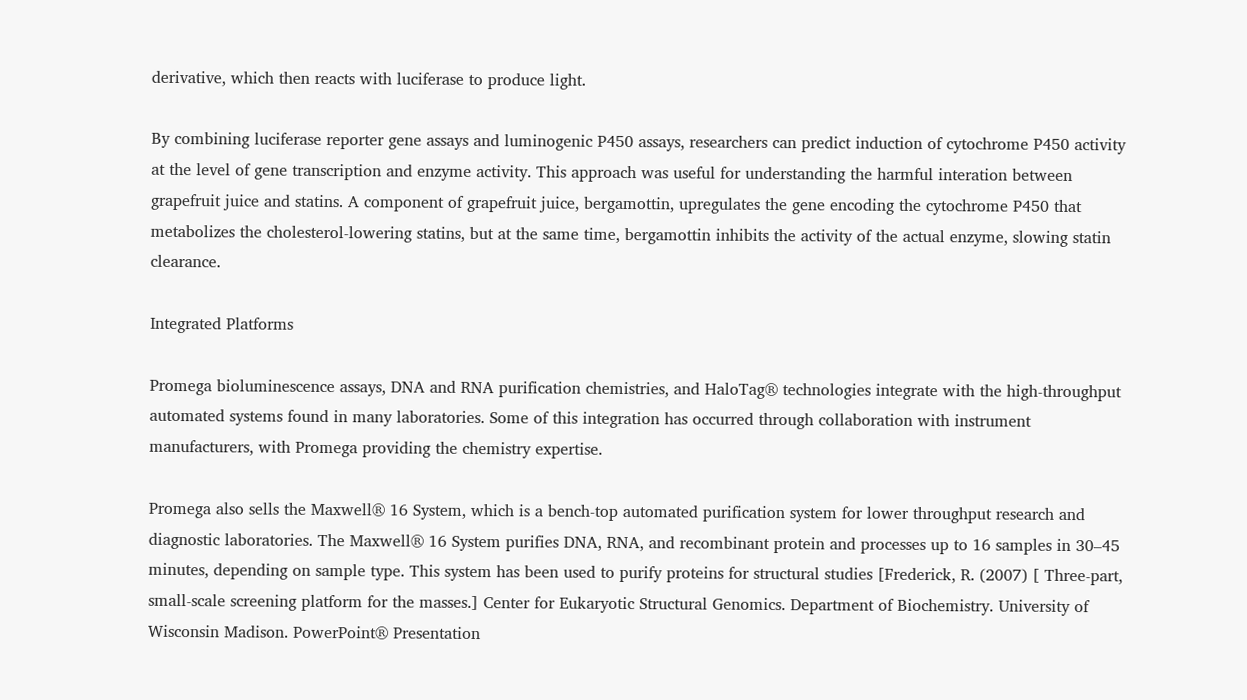derivative, which then reacts with luciferase to produce light.

By combining luciferase reporter gene assays and luminogenic P450 assays, researchers can predict induction of cytochrome P450 activity at the level of gene transcription and enzyme activity. This approach was useful for understanding the harmful interation between grapefruit juice and statins. A component of grapefruit juice, bergamottin, upregulates the gene encoding the cytochrome P450 that metabolizes the cholesterol-lowering statins, but at the same time, bergamottin inhibits the activity of the actual enzyme, slowing statin clearance.

Integrated Platforms

Promega bioluminescence assays, DNA and RNA purification chemistries, and HaloTag® technologies integrate with the high-throughput automated systems found in many laboratories. Some of this integration has occurred through collaboration with instrument manufacturers, with Promega providing the chemistry expertise.

Promega also sells the Maxwell® 16 System, which is a bench-top automated purification system for lower throughput research and diagnostic laboratories. The Maxwell® 16 System purifies DNA, RNA, and recombinant protein and processes up to 16 samples in 30–45 minutes, depending on sample type. This system has been used to purify proteins for structural studies [Frederick, R. (2007) [ Three-part, small-scale screening platform for the masses.] Center for Eukaryotic Structural Genomics. Department of Biochemistry. University of Wisconsin Madison. PowerPoint® Presentation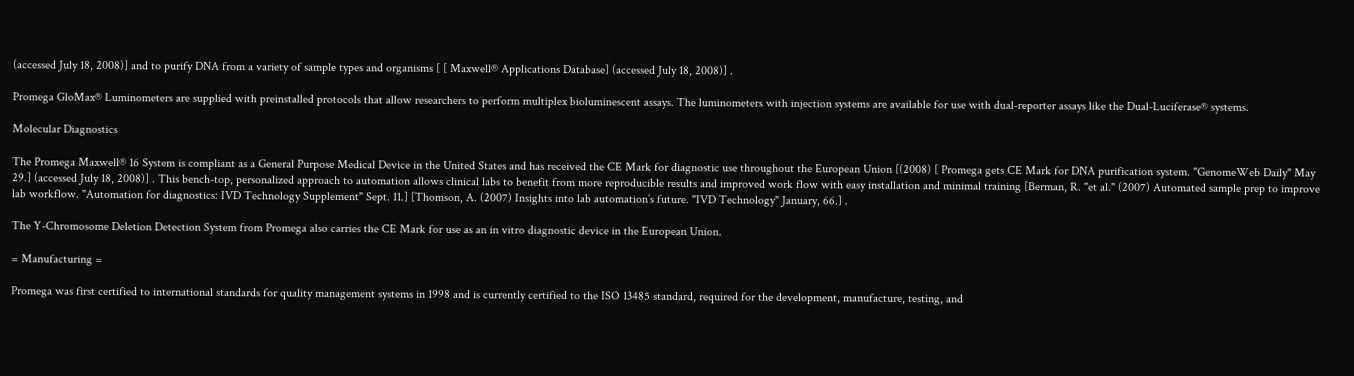(accessed July 18, 2008)] and to purify DNA from a variety of sample types and organisms [ [ Maxwell® Applications Database] (accessed July 18, 2008)] .

Promega GloMax® Luminometers are supplied with preinstalled protocols that allow researchers to perform multiplex bioluminescent assays. The luminometers with injection systems are available for use with dual-reporter assays like the Dual-Luciferase® systems.

Molecular Diagnostics

The Promega Maxwell® 16 System is compliant as a General Purpose Medical Device in the United States and has received the CE Mark for diagnostic use throughout the European Union [(2008) [ Promega gets CE Mark for DNA purification system. "GenomeWeb Daily" May 29.] (accessed July 18, 2008)] . This bench-top, personalized approach to automation allows clinical labs to benefit from more reproducible results and improved work flow with easy installation and minimal training [Berman, R. "et al." (2007) Automated sample prep to improve lab workflow. "Automation for diagnostics: IVD Technology Supplement" Sept. 11.] [Thomson, A. (2007) Insights into lab automation’s future. "IVD Technology" January, 66.] .

The Y-Chromosome Deletion Detection System from Promega also carries the CE Mark for use as an in vitro diagnostic device in the European Union.

= Manufacturing =

Promega was first certified to international standards for quality management systems in 1998 and is currently certified to the ISO 13485 standard, required for the development, manufacture, testing, and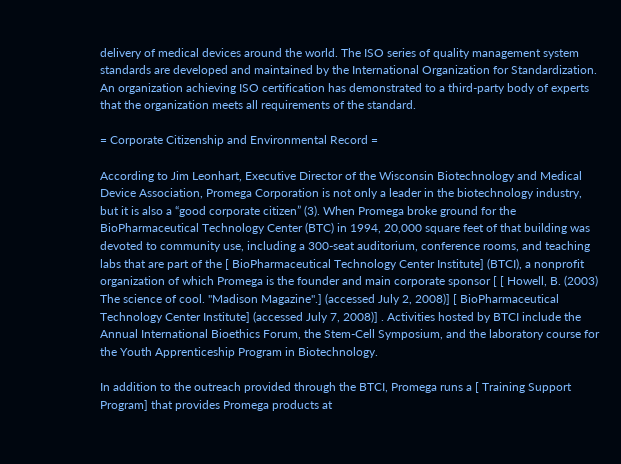delivery of medical devices around the world. The ISO series of quality management system standards are developed and maintained by the International Organization for Standardization. An organization achieving ISO certification has demonstrated to a third-party body of experts that the organization meets all requirements of the standard.

= Corporate Citizenship and Environmental Record =

According to Jim Leonhart, Executive Director of the Wisconsin Biotechnology and Medical Device Association, Promega Corporation is not only a leader in the biotechnology industry, but it is also a “good corporate citizen” (3). When Promega broke ground for the BioPharmaceutical Technology Center (BTC) in 1994, 20,000 square feet of that building was devoted to community use, including a 300-seat auditorium, conference rooms, and teaching labs that are part of the [ BioPharmaceutical Technology Center Institute] (BTCI), a nonprofit organization of which Promega is the founder and main corporate sponsor [ [ Howell, B. (2003) The science of cool. "Madison Magazine".] (accessed July 2, 2008)] [ BioPharmaceutical Technology Center Institute] (accessed July 7, 2008)] . Activities hosted by BTCI include the Annual International Bioethics Forum, the Stem-Cell Symposium, and the laboratory course for the Youth Apprenticeship Program in Biotechnology.

In addition to the outreach provided through the BTCI, Promega runs a [ Training Support Program] that provides Promega products at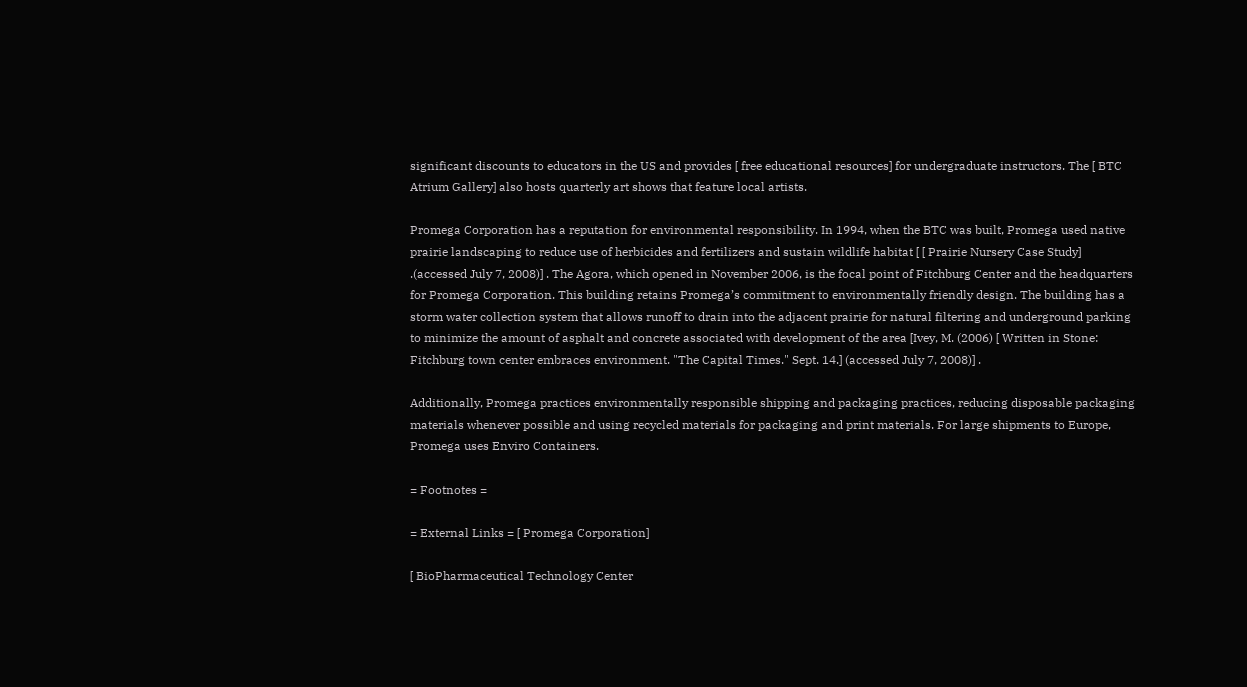significant discounts to educators in the US and provides [ free educational resources] for undergraduate instructors. The [ BTC Atrium Gallery] also hosts quarterly art shows that feature local artists.

Promega Corporation has a reputation for environmental responsibility. In 1994, when the BTC was built, Promega used native prairie landscaping to reduce use of herbicides and fertilizers and sustain wildlife habitat [ [ Prairie Nursery Case Study] .(accessed July 7, 2008)] . The Agora, which opened in November 2006, is the focal point of Fitchburg Center and the headquarters for Promega Corporation. This building retains Promega’s commitment to environmentally friendly design. The building has a storm water collection system that allows runoff to drain into the adjacent prairie for natural filtering and underground parking to minimize the amount of asphalt and concrete associated with development of the area [Ivey, M. (2006) [ Written in Stone: Fitchburg town center embraces environment. "The Capital Times." Sept. 14.] (accessed July 7, 2008)] .

Additionally, Promega practices environmentally responsible shipping and packaging practices, reducing disposable packaging materials whenever possible and using recycled materials for packaging and print materials. For large shipments to Europe, Promega uses Enviro Containers.

= Footnotes =

= External Links = [ Promega Corporation]

[ BioPharmaceutical Technology Center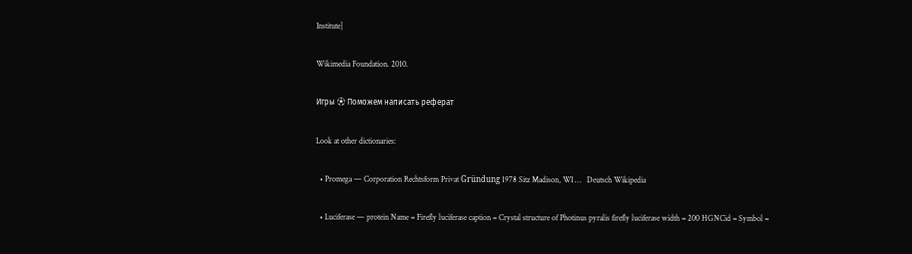Institute]

Wikimedia Foundation. 2010.

Игры ⚽ Поможем написать реферат

Look at other dictionaries:

  • Promega — Corporation Rechtsform Privat Gründung 1978 Sitz Madison, WI …   Deutsch Wikipedia

  • Luciferase — protein Name = Firefly luciferase caption = Crystal structure of Photinus pyralis firefly luciferase width = 200 HGNCid = Symbol =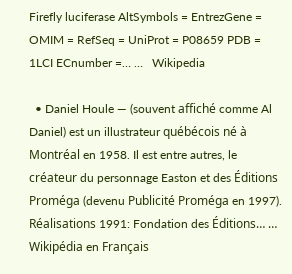Firefly luciferase AltSymbols = EntrezGene = OMIM = RefSeq = UniProt = P08659 PDB = 1LCI ECnumber =… …   Wikipedia

  • Daniel Houle — (souvent affiché comme Al Daniel) est un illustrateur québécois né à Montréal en 1958. Il est entre autres, le créateur du personnage Easton et des Éditions Proméga (devenu Publicité Proméga en 1997). Réalisations 1991: Fondation des Éditions… …   Wikipédia en Français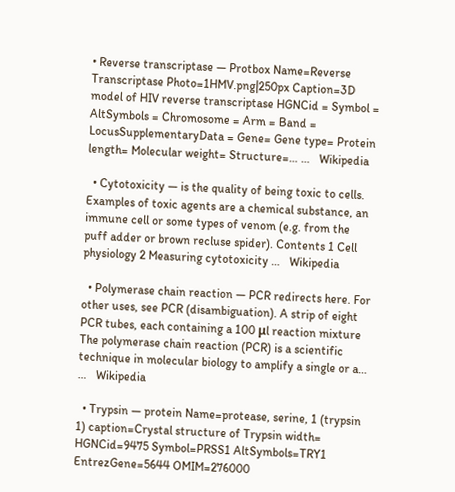• Reverse transcriptase — Protbox Name=Reverse Transcriptase Photo=1HMV.png|250px Caption=3D model of HIV reverse transcriptase HGNCid = Symbol = AltSymbols = Chromosome = Arm = Band = LocusSupplementaryData = Gene= Gene type= Protein length= Molecular weight= Structure=… …   Wikipedia

  • Cytotoxicity — is the quality of being toxic to cells. Examples of toxic agents are a chemical substance, an immune cell or some types of venom (e.g. from the puff adder or brown recluse spider). Contents 1 Cell physiology 2 Measuring cytotoxicity …   Wikipedia

  • Polymerase chain reaction — PCR redirects here. For other uses, see PCR (disambiguation). A strip of eight PCR tubes, each containing a 100 μl reaction mixture The polymerase chain reaction (PCR) is a scientific technique in molecular biology to amplify a single or a… …   Wikipedia

  • Trypsin — protein Name=protease, serine, 1 (trypsin 1) caption=Crystal structure of Trypsin width= HGNCid=9475 Symbol=PRSS1 AltSymbols=TRY1 EntrezGene=5644 OMIM=276000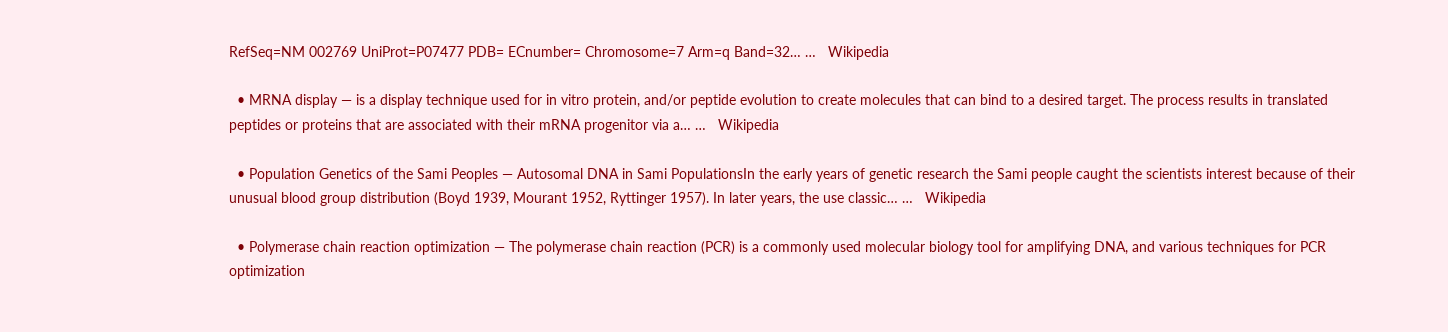RefSeq=NM 002769 UniProt=P07477 PDB= ECnumber= Chromosome=7 Arm=q Band=32… …   Wikipedia

  • MRNA display — is a display technique used for in vitro protein, and/or peptide evolution to create molecules that can bind to a desired target. The process results in translated peptides or proteins that are associated with their mRNA progenitor via a… …   Wikipedia

  • Population Genetics of the Sami Peoples — Autosomal DNA in Sami PopulationsIn the early years of genetic research the Sami people caught the scientists interest because of their unusual blood group distribution (Boyd 1939, Mourant 1952, Ryttinger 1957). In later years, the use classic… …   Wikipedia

  • Polymerase chain reaction optimization — The polymerase chain reaction (PCR) is a commonly used molecular biology tool for amplifying DNA, and various techniques for PCR optimization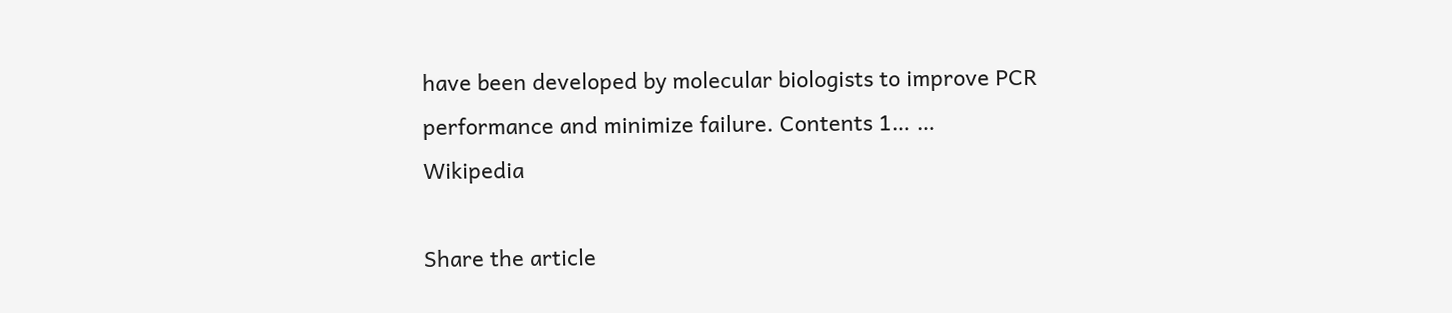have been developed by molecular biologists to improve PCR performance and minimize failure. Contents 1… …   Wikipedia

Share the article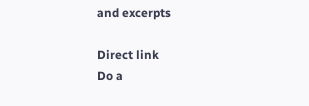and excerpts

Direct link
Do a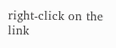right-click on the link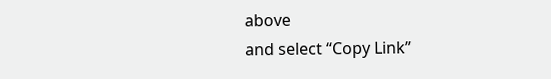above
and select “Copy Link”